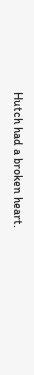Hutch had a broken heart.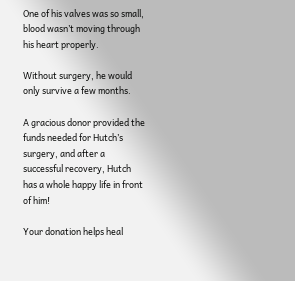One of his valves was so small, blood wasn’t moving through his heart properly.

Without surgery, he would only survive a few months.

A gracious donor provided the funds needed for Hutch’s surgery, and after a successful recovery, Hutch has a whole happy life in front of him!

Your donation helps heal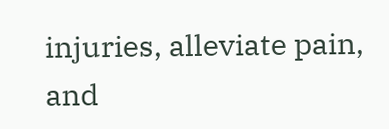injuries, alleviate pain, and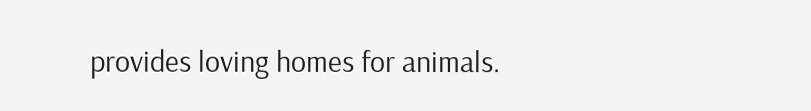provides loving homes for animals.